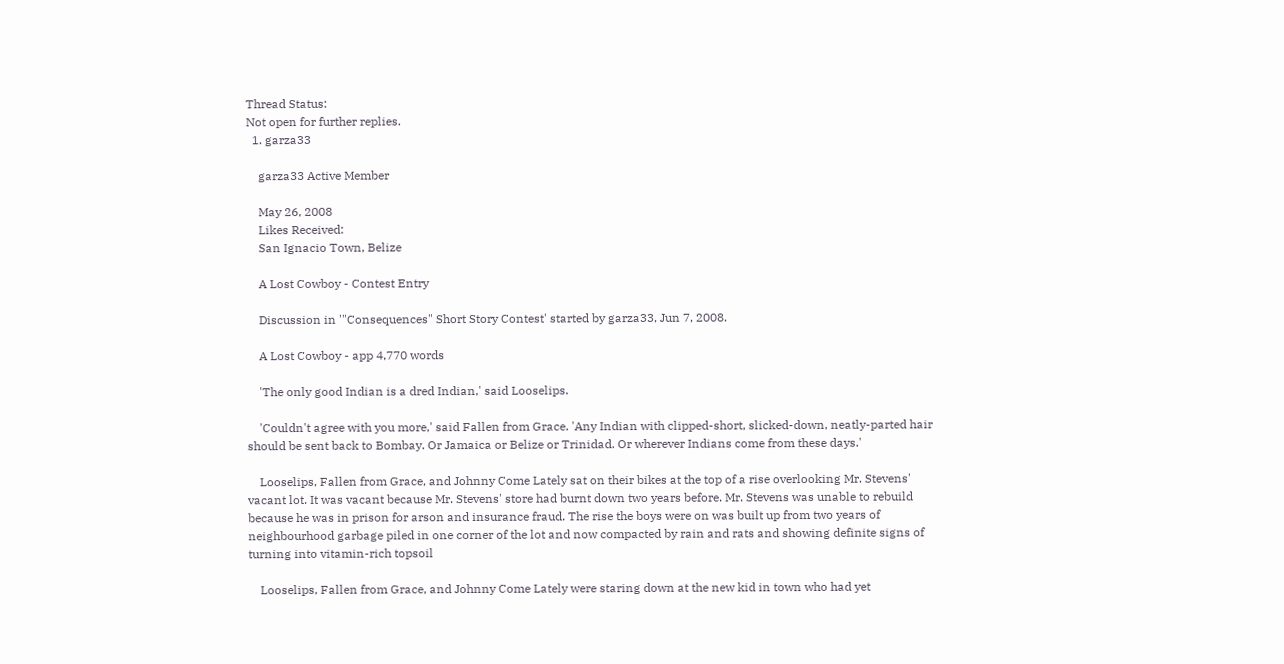Thread Status:
Not open for further replies.
  1. garza33

    garza33 Active Member

    May 26, 2008
    Likes Received:
    San Ignacio Town, Belize

    A Lost Cowboy - Contest Entry

    Discussion in '"Consequences" Short Story Contest' started by garza33, Jun 7, 2008.

    A Lost Cowboy - app 4,770 words

    'The only good Indian is a dred Indian,' said Looselips.

    'Couldn't agree with you more,' said Fallen from Grace. 'Any Indian with clipped-short, slicked-down, neatly-parted hair should be sent back to Bombay. Or Jamaica or Belize or Trinidad. Or wherever Indians come from these days.'

    Looselips, Fallen from Grace, and Johnny Come Lately sat on their bikes at the top of a rise overlooking Mr. Stevens' vacant lot. It was vacant because Mr. Stevens' store had burnt down two years before. Mr. Stevens was unable to rebuild because he was in prison for arson and insurance fraud. The rise the boys were on was built up from two years of neighbourhood garbage piled in one corner of the lot and now compacted by rain and rats and showing definite signs of turning into vitamin-rich topsoil

    Looselips, Fallen from Grace, and Johnny Come Lately were staring down at the new kid in town who had yet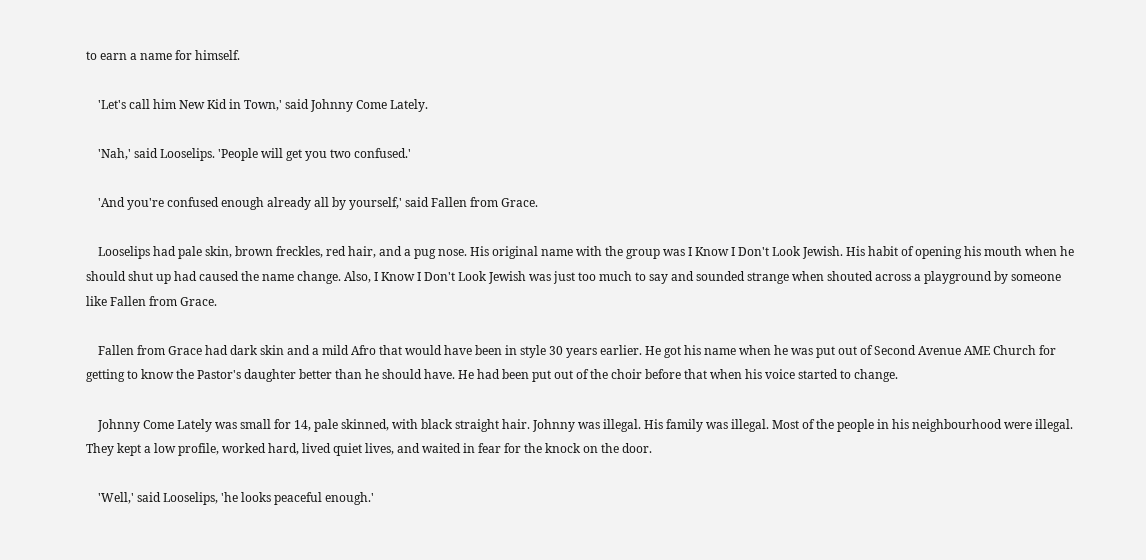to earn a name for himself.

    'Let's call him New Kid in Town,' said Johnny Come Lately.

    'Nah,' said Looselips. 'People will get you two confused.'

    'And you're confused enough already all by yourself,' said Fallen from Grace.

    Looselips had pale skin, brown freckles, red hair, and a pug nose. His original name with the group was I Know I Don't Look Jewish. His habit of opening his mouth when he should shut up had caused the name change. Also, I Know I Don't Look Jewish was just too much to say and sounded strange when shouted across a playground by someone like Fallen from Grace.

    Fallen from Grace had dark skin and a mild Afro that would have been in style 30 years earlier. He got his name when he was put out of Second Avenue AME Church for getting to know the Pastor's daughter better than he should have. He had been put out of the choir before that when his voice started to change.

    Johnny Come Lately was small for 14, pale skinned, with black straight hair. Johnny was illegal. His family was illegal. Most of the people in his neighbourhood were illegal. They kept a low profile, worked hard, lived quiet lives, and waited in fear for the knock on the door.

    'Well,' said Looselips, 'he looks peaceful enough.'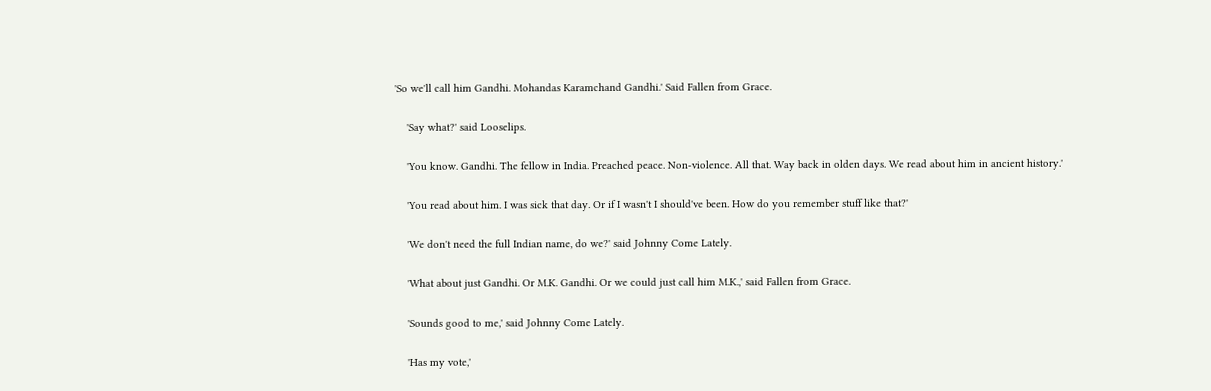'So we'll call him Gandhi. Mohandas Karamchand Gandhi.' Said Fallen from Grace.

    'Say what?' said Looselips.

    'You know. Gandhi. The fellow in India. Preached peace. Non-violence. All that. Way back in olden days. We read about him in ancient history.'

    'You read about him. I was sick that day. Or if I wasn't I should've been. How do you remember stuff like that?'

    'We don't need the full Indian name, do we?' said Johnny Come Lately.

    'What about just Gandhi. Or M.K. Gandhi. Or we could just call him M.K.,' said Fallen from Grace.

    'Sounds good to me,' said Johnny Come Lately.

    'Has my vote,'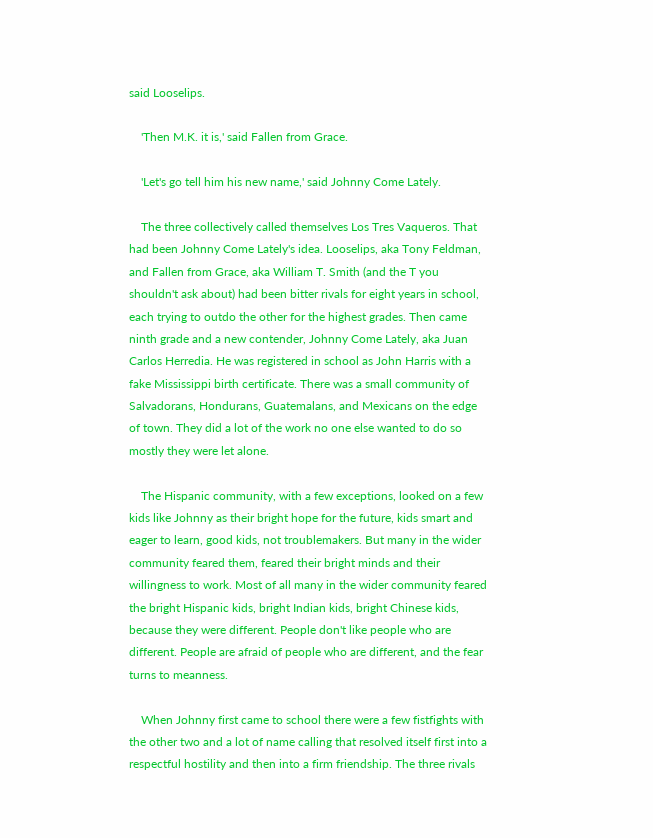said Looselips.

    'Then M.K. it is,' said Fallen from Grace.

    'Let's go tell him his new name,' said Johnny Come Lately.

    The three collectively called themselves Los Tres Vaqueros. That had been Johnny Come Lately's idea. Looselips, aka Tony Feldman, and Fallen from Grace, aka William T. Smith (and the T you shouldn't ask about) had been bitter rivals for eight years in school, each trying to outdo the other for the highest grades. Then came ninth grade and a new contender, Johnny Come Lately, aka Juan Carlos Herredia. He was registered in school as John Harris with a fake Mississippi birth certificate. There was a small community of Salvadorans, Hondurans, Guatemalans, and Mexicans on the edge of town. They did a lot of the work no one else wanted to do so mostly they were let alone.

    The Hispanic community, with a few exceptions, looked on a few kids like Johnny as their bright hope for the future, kids smart and eager to learn, good kids, not troublemakers. But many in the wider community feared them, feared their bright minds and their willingness to work. Most of all many in the wider community feared the bright Hispanic kids, bright Indian kids, bright Chinese kids, because they were different. People don't like people who are different. People are afraid of people who are different, and the fear turns to meanness.

    When Johnny first came to school there were a few fistfights with the other two and a lot of name calling that resolved itself first into a respectful hostility and then into a firm friendship. The three rivals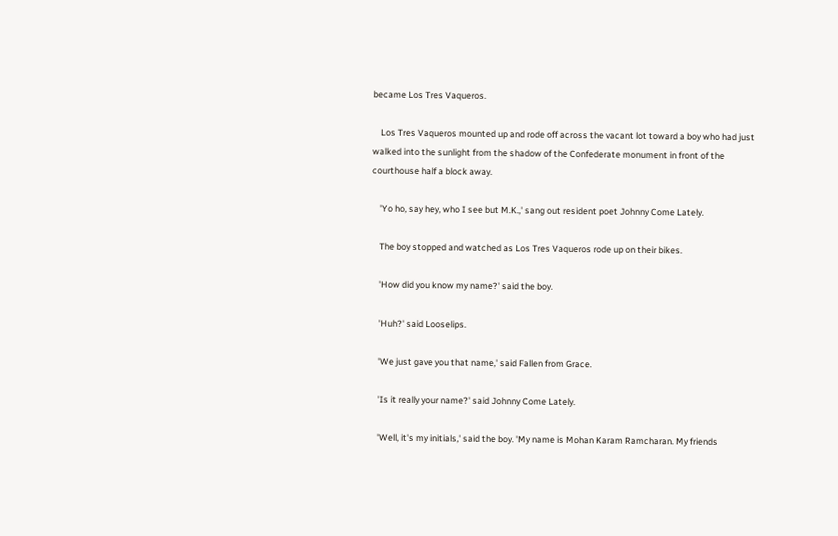became Los Tres Vaqueros.

    Los Tres Vaqueros mounted up and rode off across the vacant lot toward a boy who had just walked into the sunlight from the shadow of the Confederate monument in front of the courthouse half a block away.

    'Yo ho, say hey, who I see but M.K.,' sang out resident poet Johnny Come Lately.

    The boy stopped and watched as Los Tres Vaqueros rode up on their bikes.

    'How did you know my name?' said the boy.

    'Huh?' said Looselips.

    'We just gave you that name,' said Fallen from Grace.

    'Is it really your name?' said Johnny Come Lately.

    'Well, it's my initials,' said the boy. 'My name is Mohan Karam Ramcharan. My friends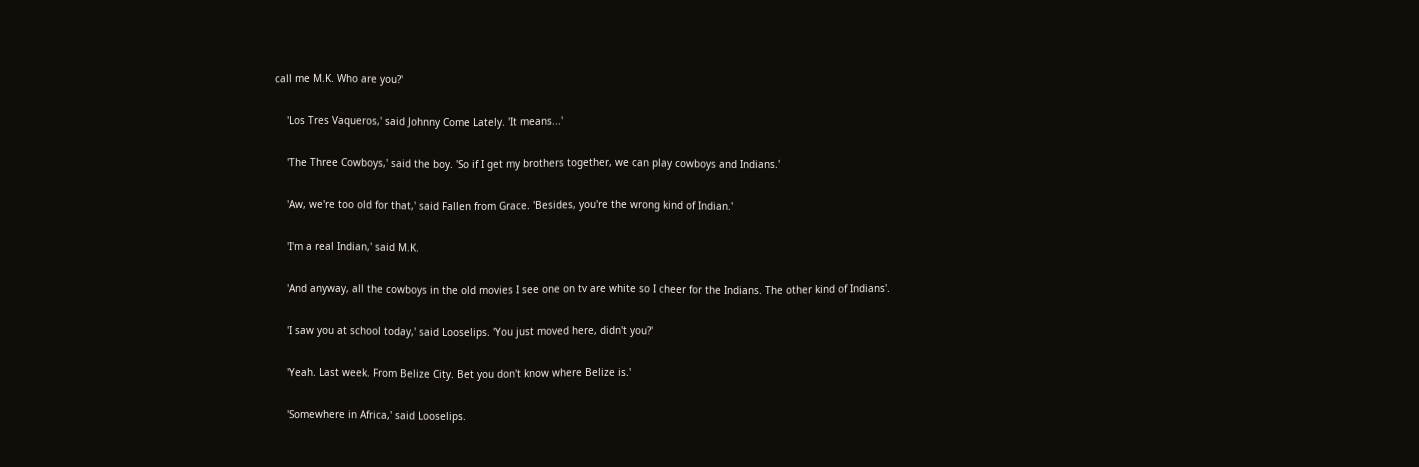call me M.K. Who are you?'

    'Los Tres Vaqueros,' said Johnny Come Lately. 'It means...'

    'The Three Cowboys,' said the boy. 'So if I get my brothers together, we can play cowboys and Indians.'

    'Aw, we're too old for that,' said Fallen from Grace. 'Besides, you're the wrong kind of Indian.'

    'I'm a real Indian,' said M.K.

    'And anyway, all the cowboys in the old movies I see one on tv are white so I cheer for the Indians. The other kind of Indians'.

    'I saw you at school today,' said Looselips. 'You just moved here, didn't you?'

    'Yeah. Last week. From Belize City. Bet you don't know where Belize is.'

    'Somewhere in Africa,' said Looselips.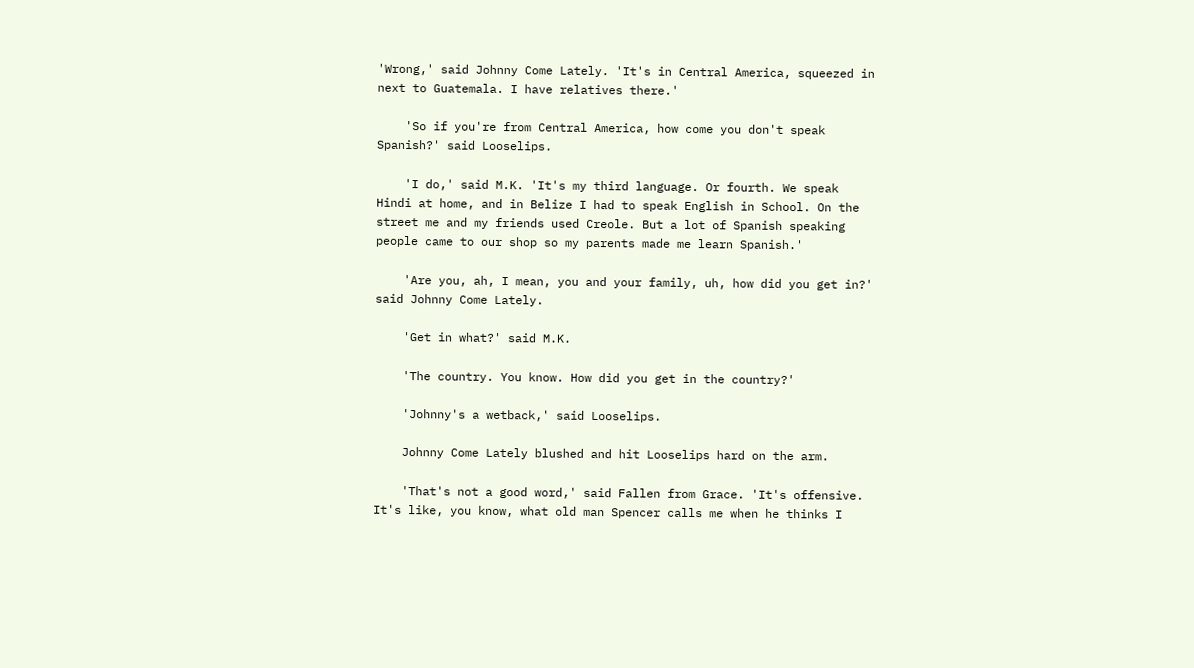'Wrong,' said Johnny Come Lately. 'It's in Central America, squeezed in next to Guatemala. I have relatives there.'

    'So if you're from Central America, how come you don't speak Spanish?' said Looselips.

    'I do,' said M.K. 'It's my third language. Or fourth. We speak Hindi at home, and in Belize I had to speak English in School. On the street me and my friends used Creole. But a lot of Spanish speaking people came to our shop so my parents made me learn Spanish.'

    'Are you, ah, I mean, you and your family, uh, how did you get in?' said Johnny Come Lately.

    'Get in what?' said M.K.

    'The country. You know. How did you get in the country?'

    'Johnny's a wetback,' said Looselips.

    Johnny Come Lately blushed and hit Looselips hard on the arm.

    'That's not a good word,' said Fallen from Grace. 'It's offensive. It's like, you know, what old man Spencer calls me when he thinks I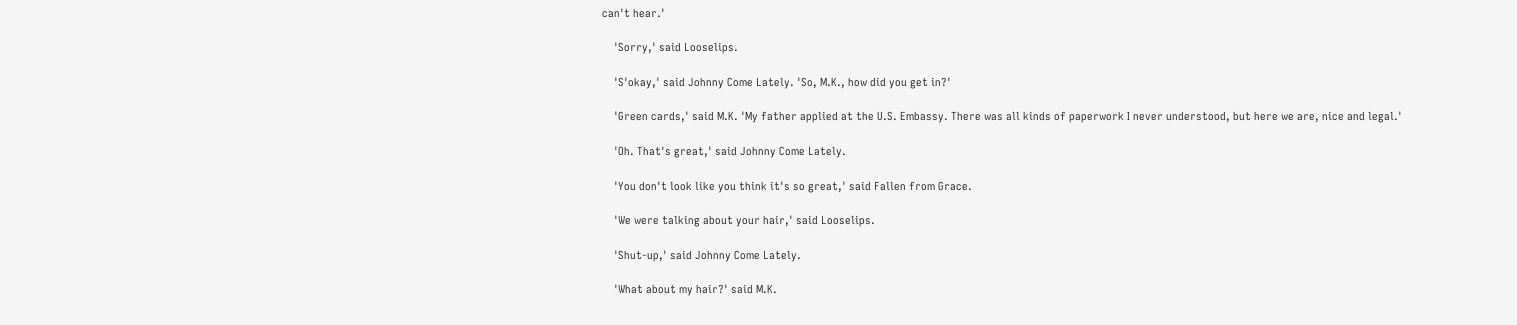can't hear.'

    'Sorry,' said Looselips.

    'S'okay,' said Johnny Come Lately. 'So, M.K., how did you get in?'

    'Green cards,' said M.K. 'My father applied at the U.S. Embassy. There was all kinds of paperwork I never understood, but here we are, nice and legal.'

    'Oh. That's great,' said Johnny Come Lately.

    'You don't look like you think it's so great,' said Fallen from Grace.

    'We were talking about your hair,' said Looselips.

    'Shut-up,' said Johnny Come Lately.

    'What about my hair?' said M.K.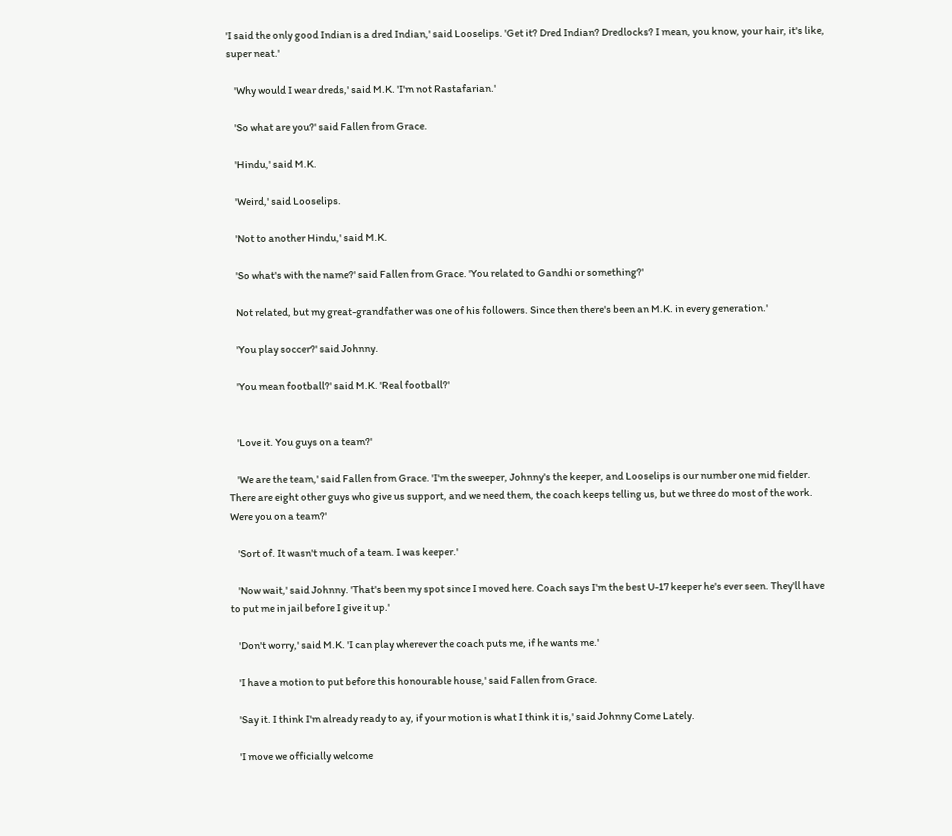'I said the only good Indian is a dred Indian,' said Looselips. 'Get it? Dred Indian? Dredlocks? I mean, you know, your hair, it's like, super neat.'

    'Why would I wear dreds,' said M.K. 'I'm not Rastafarian.'

    'So what are you?' said Fallen from Grace.

    'Hindu,' said M.K.

    'Weird,' said Looselips.

    'Not to another Hindu,' said M.K.

    'So what's with the name?' said Fallen from Grace. 'You related to Gandhi or something?'

    Not related, but my great-grandfather was one of his followers. Since then there's been an M.K. in every generation.'

    'You play soccer?' said Johnny.

    'You mean football?' said M.K. 'Real football?'


    'Love it. You guys on a team?'

    'We are the team,' said Fallen from Grace. 'I'm the sweeper, Johnny's the keeper, and Looselips is our number one mid fielder. There are eight other guys who give us support, and we need them, the coach keeps telling us, but we three do most of the work. Were you on a team?'

    'Sort of. It wasn't much of a team. I was keeper.'

    'Now wait,' said Johnny. 'That's been my spot since I moved here. Coach says I'm the best U-17 keeper he's ever seen. They'll have to put me in jail before I give it up.'

    'Don't worry,' said M.K. 'I can play wherever the coach puts me, if he wants me.'

    'I have a motion to put before this honourable house,' said Fallen from Grace.

    'Say it. I think I'm already ready to ay, if your motion is what I think it is,' said Johnny Come Lately.

    'I move we officially welcome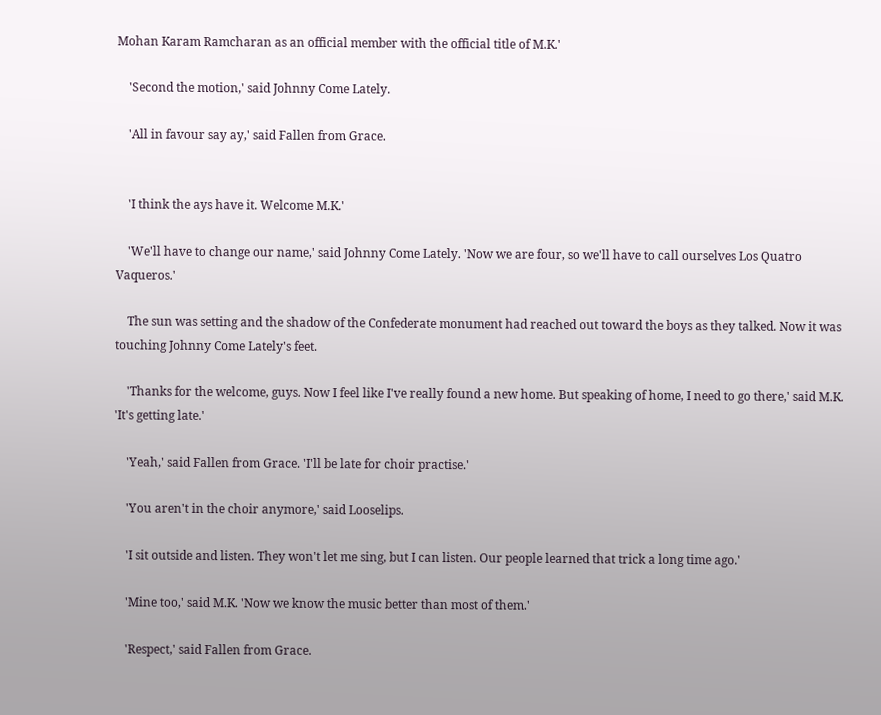Mohan Karam Ramcharan as an official member with the official title of M.K.'

    'Second the motion,' said Johnny Come Lately.

    'All in favour say ay,' said Fallen from Grace.


    'I think the ays have it. Welcome M.K.'

    'We'll have to change our name,' said Johnny Come Lately. 'Now we are four, so we'll have to call ourselves Los Quatro Vaqueros.'

    The sun was setting and the shadow of the Confederate monument had reached out toward the boys as they talked. Now it was touching Johnny Come Lately's feet.

    'Thanks for the welcome, guys. Now I feel like I've really found a new home. But speaking of home, I need to go there,' said M.K. 'It's getting late.'

    'Yeah,' said Fallen from Grace. 'I'll be late for choir practise.'

    'You aren't in the choir anymore,' said Looselips.

    'I sit outside and listen. They won't let me sing, but I can listen. Our people learned that trick a long time ago.'

    'Mine too,' said M.K. 'Now we know the music better than most of them.'

    'Respect,' said Fallen from Grace.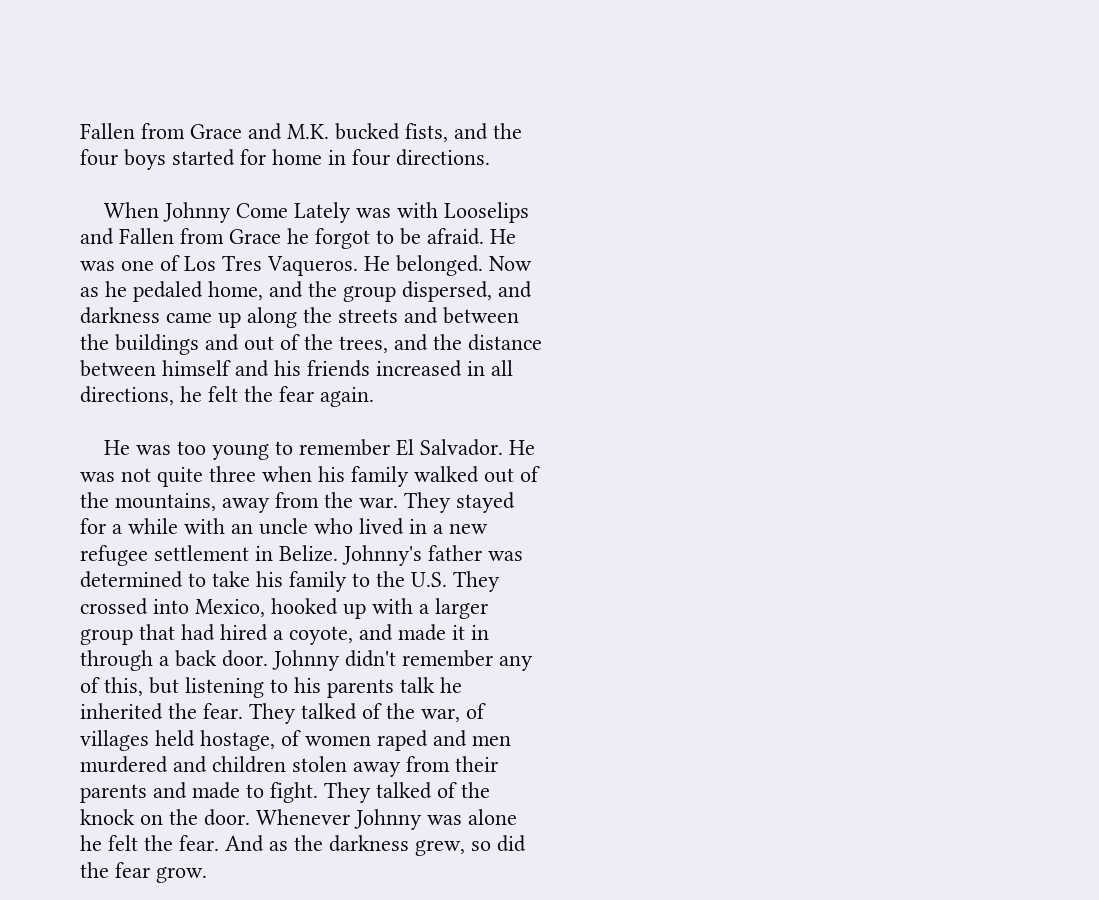Fallen from Grace and M.K. bucked fists, and the four boys started for home in four directions.

    When Johnny Come Lately was with Looselips and Fallen from Grace he forgot to be afraid. He was one of Los Tres Vaqueros. He belonged. Now as he pedaled home, and the group dispersed, and darkness came up along the streets and between the buildings and out of the trees, and the distance between himself and his friends increased in all directions, he felt the fear again.

    He was too young to remember El Salvador. He was not quite three when his family walked out of the mountains, away from the war. They stayed for a while with an uncle who lived in a new refugee settlement in Belize. Johnny's father was determined to take his family to the U.S. They crossed into Mexico, hooked up with a larger group that had hired a coyote, and made it in through a back door. Johnny didn't remember any of this, but listening to his parents talk he inherited the fear. They talked of the war, of villages held hostage, of women raped and men murdered and children stolen away from their parents and made to fight. They talked of the knock on the door. Whenever Johnny was alone he felt the fear. And as the darkness grew, so did the fear grow.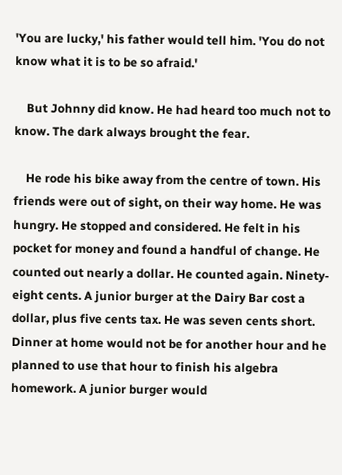'You are lucky,' his father would tell him. 'You do not know what it is to be so afraid.'

    But Johnny did know. He had heard too much not to know. The dark always brought the fear.

    He rode his bike away from the centre of town. His friends were out of sight, on their way home. He was hungry. He stopped and considered. He felt in his pocket for money and found a handful of change. He counted out nearly a dollar. He counted again. Ninety-eight cents. A junior burger at the Dairy Bar cost a dollar, plus five cents tax. He was seven cents short. Dinner at home would not be for another hour and he planned to use that hour to finish his algebra homework. A junior burger would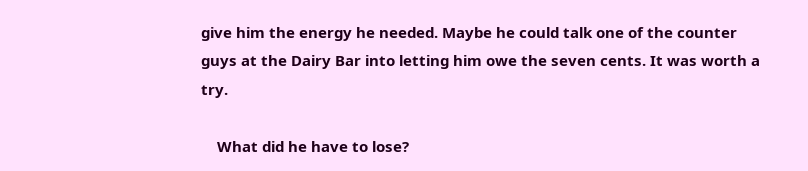give him the energy he needed. Maybe he could talk one of the counter guys at the Dairy Bar into letting him owe the seven cents. It was worth a try.

    What did he have to lose?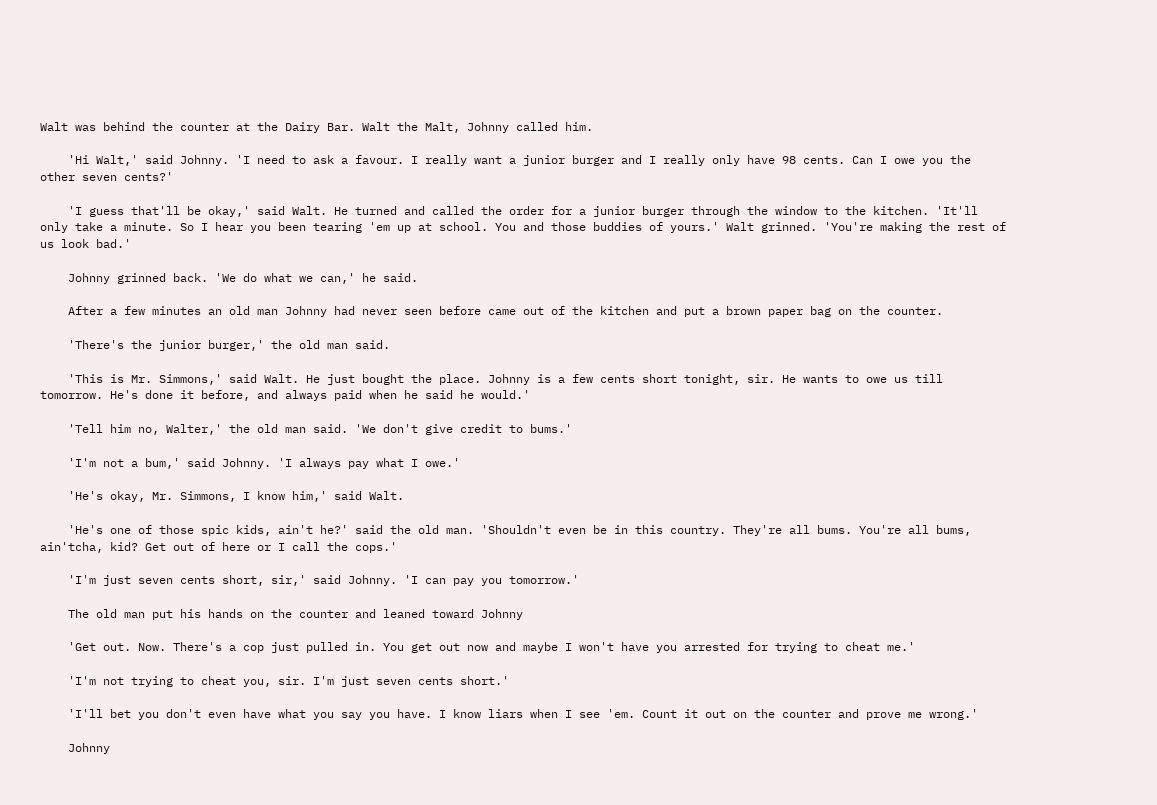Walt was behind the counter at the Dairy Bar. Walt the Malt, Johnny called him.

    'Hi Walt,' said Johnny. 'I need to ask a favour. I really want a junior burger and I really only have 98 cents. Can I owe you the other seven cents?'

    'I guess that'll be okay,' said Walt. He turned and called the order for a junior burger through the window to the kitchen. 'It'll only take a minute. So I hear you been tearing 'em up at school. You and those buddies of yours.' Walt grinned. 'You're making the rest of us look bad.'

    Johnny grinned back. 'We do what we can,' he said.

    After a few minutes an old man Johnny had never seen before came out of the kitchen and put a brown paper bag on the counter.

    'There's the junior burger,' the old man said.

    'This is Mr. Simmons,' said Walt. He just bought the place. Johnny is a few cents short tonight, sir. He wants to owe us till tomorrow. He's done it before, and always paid when he said he would.'

    'Tell him no, Walter,' the old man said. 'We don't give credit to bums.'

    'I'm not a bum,' said Johnny. 'I always pay what I owe.'

    'He's okay, Mr. Simmons, I know him,' said Walt.

    'He's one of those spic kids, ain't he?' said the old man. 'Shouldn't even be in this country. They're all bums. You're all bums, ain'tcha, kid? Get out of here or I call the cops.'

    'I'm just seven cents short, sir,' said Johnny. 'I can pay you tomorrow.'

    The old man put his hands on the counter and leaned toward Johnny

    'Get out. Now. There's a cop just pulled in. You get out now and maybe I won't have you arrested for trying to cheat me.'

    'I'm not trying to cheat you, sir. I'm just seven cents short.'

    'I'll bet you don't even have what you say you have. I know liars when I see 'em. Count it out on the counter and prove me wrong.'

    Johnny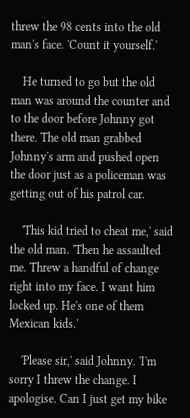threw the 98 cents into the old man's face. 'Count it yourself.'

    He turned to go but the old man was around the counter and to the door before Johnny got there. The old man grabbed Johnny's arm and pushed open the door just as a policeman was getting out of his patrol car.

    'This kid tried to cheat me,' said the old man. 'Then he assaulted me. Threw a handful of change right into my face. I want him locked up. He's one of them Mexican kids.'

    'Please sir,' said Johnny. 'I'm sorry I threw the change. I apologise. Can I just get my bike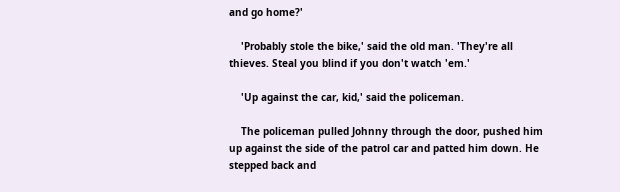and go home?'

    'Probably stole the bike,' said the old man. 'They're all thieves. Steal you blind if you don't watch 'em.'

    'Up against the car, kid,' said the policeman.

    The policeman pulled Johnny through the door, pushed him up against the side of the patrol car and patted him down. He stepped back and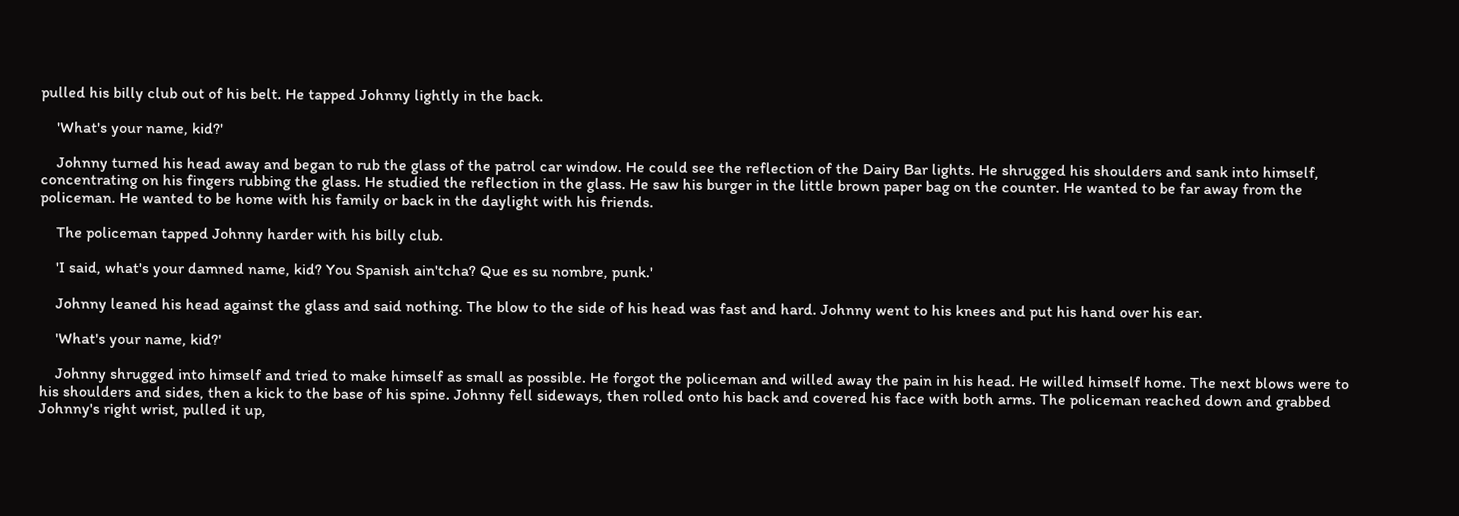pulled his billy club out of his belt. He tapped Johnny lightly in the back.

    'What's your name, kid?'

    Johnny turned his head away and began to rub the glass of the patrol car window. He could see the reflection of the Dairy Bar lights. He shrugged his shoulders and sank into himself, concentrating on his fingers rubbing the glass. He studied the reflection in the glass. He saw his burger in the little brown paper bag on the counter. He wanted to be far away from the policeman. He wanted to be home with his family or back in the daylight with his friends.

    The policeman tapped Johnny harder with his billy club.

    'I said, what's your damned name, kid? You Spanish ain'tcha? Que es su nombre, punk.'

    Johnny leaned his head against the glass and said nothing. The blow to the side of his head was fast and hard. Johnny went to his knees and put his hand over his ear.

    'What's your name, kid?'

    Johnny shrugged into himself and tried to make himself as small as possible. He forgot the policeman and willed away the pain in his head. He willed himself home. The next blows were to his shoulders and sides, then a kick to the base of his spine. Johnny fell sideways, then rolled onto his back and covered his face with both arms. The policeman reached down and grabbed Johnny's right wrist, pulled it up,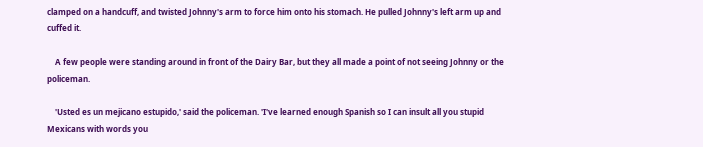clamped on a handcuff, and twisted Johnny's arm to force him onto his stomach. He pulled Johnny's left arm up and cuffed it.

    A few people were standing around in front of the Dairy Bar, but they all made a point of not seeing Johnny or the policeman.

    'Usted es un mejicano estupido,' said the policeman. 'I've learned enough Spanish so I can insult all you stupid Mexicans with words you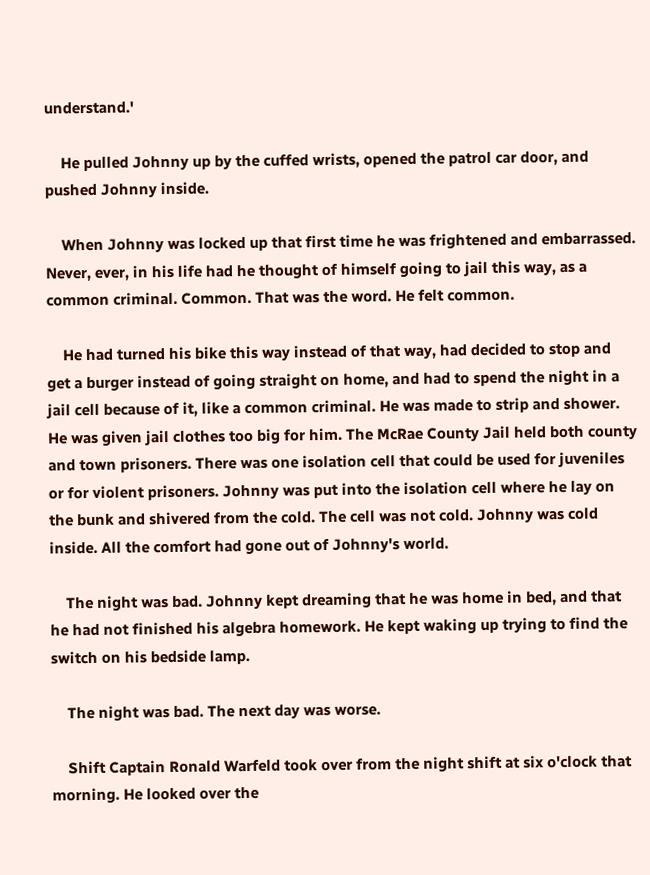understand.'

    He pulled Johnny up by the cuffed wrists, opened the patrol car door, and pushed Johnny inside.

    When Johnny was locked up that first time he was frightened and embarrassed. Never, ever, in his life had he thought of himself going to jail this way, as a common criminal. Common. That was the word. He felt common.

    He had turned his bike this way instead of that way, had decided to stop and get a burger instead of going straight on home, and had to spend the night in a jail cell because of it, like a common criminal. He was made to strip and shower. He was given jail clothes too big for him. The McRae County Jail held both county and town prisoners. There was one isolation cell that could be used for juveniles or for violent prisoners. Johnny was put into the isolation cell where he lay on the bunk and shivered from the cold. The cell was not cold. Johnny was cold inside. All the comfort had gone out of Johnny's world.

    The night was bad. Johnny kept dreaming that he was home in bed, and that he had not finished his algebra homework. He kept waking up trying to find the switch on his bedside lamp.

    The night was bad. The next day was worse.

    Shift Captain Ronald Warfeld took over from the night shift at six o'clock that morning. He looked over the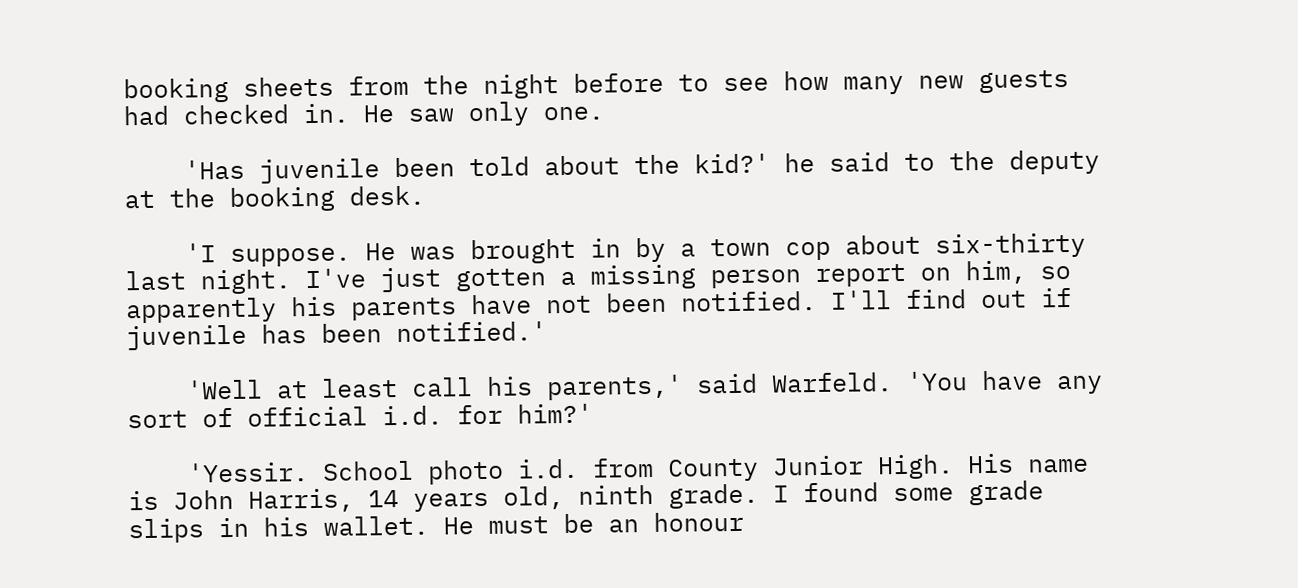booking sheets from the night before to see how many new guests had checked in. He saw only one.

    'Has juvenile been told about the kid?' he said to the deputy at the booking desk.

    'I suppose. He was brought in by a town cop about six-thirty last night. I've just gotten a missing person report on him, so apparently his parents have not been notified. I'll find out if juvenile has been notified.'

    'Well at least call his parents,' said Warfeld. 'You have any sort of official i.d. for him?'

    'Yessir. School photo i.d. from County Junior High. His name is John Harris, 14 years old, ninth grade. I found some grade slips in his wallet. He must be an honour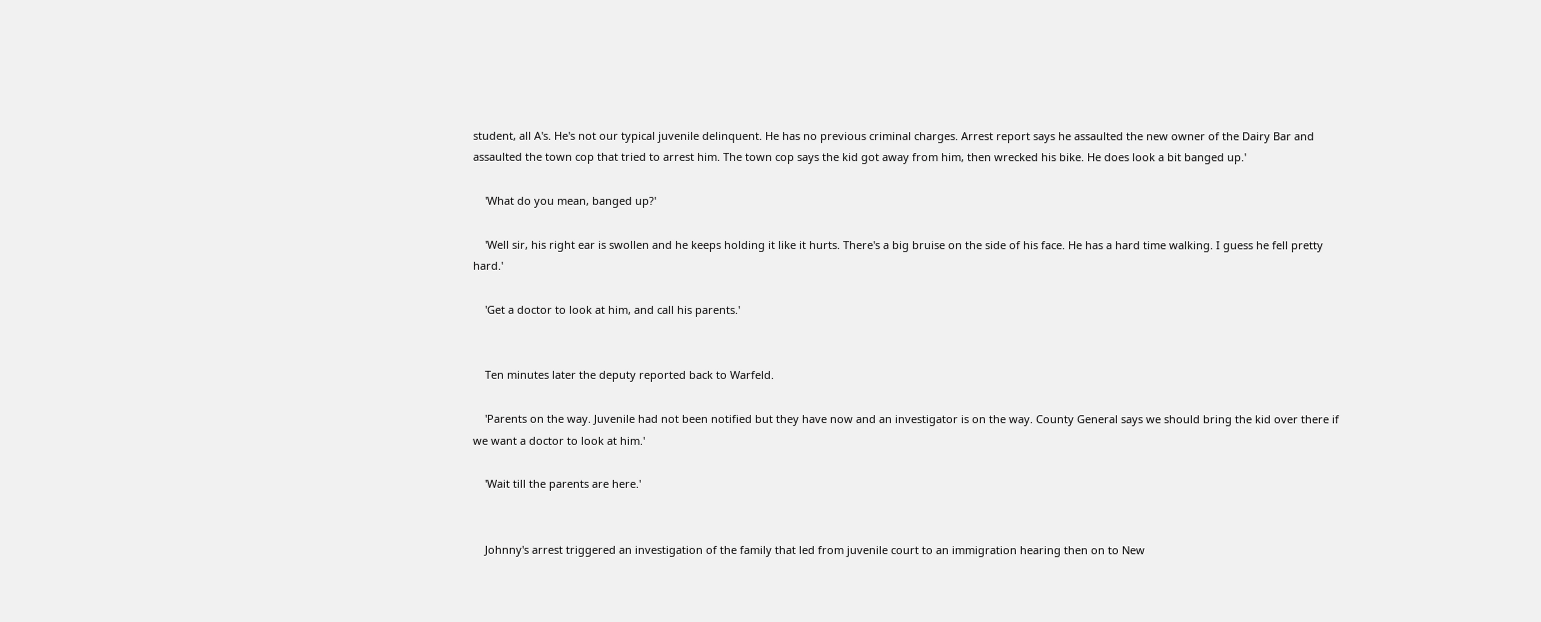student, all A's. He's not our typical juvenile delinquent. He has no previous criminal charges. Arrest report says he assaulted the new owner of the Dairy Bar and assaulted the town cop that tried to arrest him. The town cop says the kid got away from him, then wrecked his bike. He does look a bit banged up.'

    'What do you mean, banged up?'

    'Well sir, his right ear is swollen and he keeps holding it like it hurts. There's a big bruise on the side of his face. He has a hard time walking. I guess he fell pretty hard.'

    'Get a doctor to look at him, and call his parents.'


    Ten minutes later the deputy reported back to Warfeld.

    'Parents on the way. Juvenile had not been notified but they have now and an investigator is on the way. County General says we should bring the kid over there if we want a doctor to look at him.'

    'Wait till the parents are here.'


    Johnny's arrest triggered an investigation of the family that led from juvenile court to an immigration hearing then on to New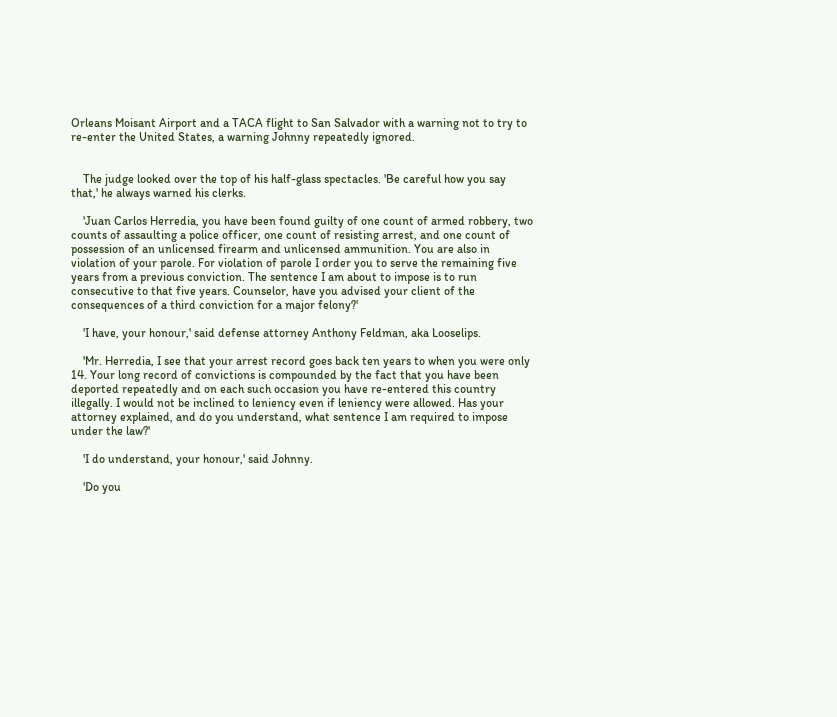Orleans Moisant Airport and a TACA flight to San Salvador with a warning not to try to re-enter the United States, a warning Johnny repeatedly ignored.


    The judge looked over the top of his half-glass spectacles. 'Be careful how you say that,' he always warned his clerks.

    'Juan Carlos Herredia, you have been found guilty of one count of armed robbery, two counts of assaulting a police officer, one count of resisting arrest, and one count of possession of an unlicensed firearm and unlicensed ammunition. You are also in violation of your parole. For violation of parole I order you to serve the remaining five years from a previous conviction. The sentence I am about to impose is to run consecutive to that five years. Counselor, have you advised your client of the consequences of a third conviction for a major felony?'

    'I have, your honour,' said defense attorney Anthony Feldman, aka Looselips.

    'Mr. Herredia, I see that your arrest record goes back ten years to when you were only 14. Your long record of convictions is compounded by the fact that you have been deported repeatedly and on each such occasion you have re-entered this country illegally. I would not be inclined to leniency even if leniency were allowed. Has your attorney explained, and do you understand, what sentence I am required to impose under the law?'

    'I do understand, your honour,' said Johnny.

    'Do you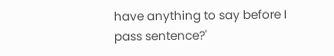have anything to say before I pass sentence?'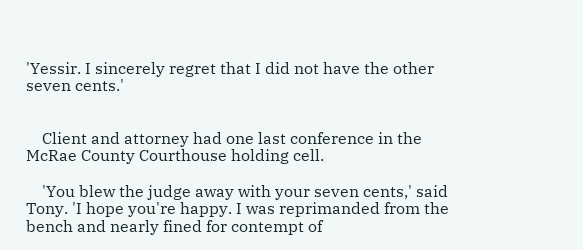'Yessir. I sincerely regret that I did not have the other seven cents.'


    Client and attorney had one last conference in the McRae County Courthouse holding cell.

    'You blew the judge away with your seven cents,' said Tony. 'I hope you're happy. I was reprimanded from the bench and nearly fined for contempt of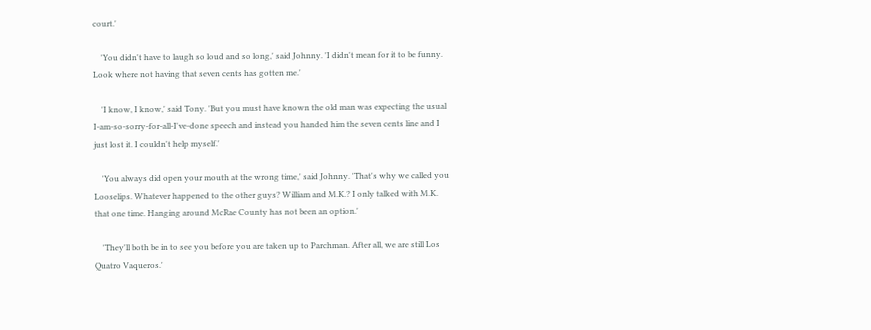court.'

    'You didn't have to laugh so loud and so long,' said Johnny. 'I didn't mean for it to be funny. Look where not having that seven cents has gotten me.'

    'I know, I know,' said Tony. 'But you must have known the old man was expecting the usual I-am-so-sorry-for-all-I've-done speech and instead you handed him the seven cents line and I just lost it. I couldn't help myself.'

    'You always did open your mouth at the wrong time,' said Johnny. 'That's why we called you Looselips. Whatever happened to the other guys? William and M.K.? I only talked with M.K. that one time. Hanging around McRae County has not been an option.'

    'They'll both be in to see you before you are taken up to Parchman. After all, we are still Los Quatro Vaqueros.'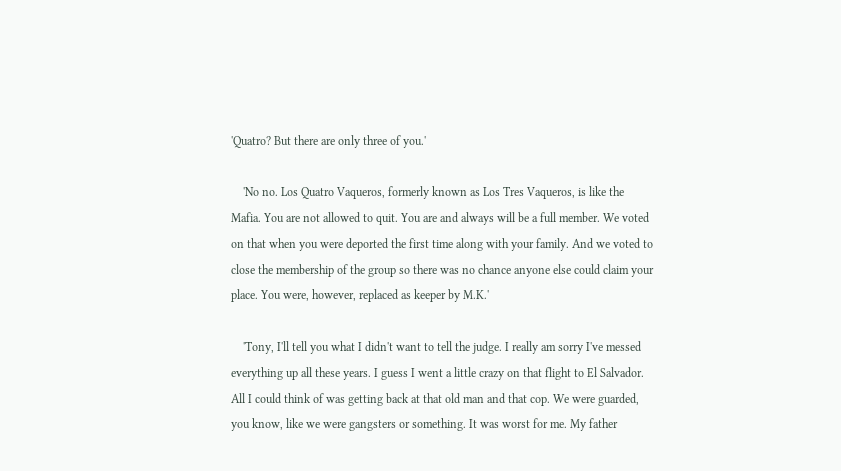'Quatro? But there are only three of you.'

    'No no. Los Quatro Vaqueros, formerly known as Los Tres Vaqueros, is like the Mafia. You are not allowed to quit. You are and always will be a full member. We voted on that when you were deported the first time along with your family. And we voted to close the membership of the group so there was no chance anyone else could claim your place. You were, however, replaced as keeper by M.K.'

    'Tony, I'll tell you what I didn't want to tell the judge. I really am sorry I've messed everything up all these years. I guess I went a little crazy on that flight to El Salvador. All I could think of was getting back at that old man and that cop. We were guarded, you know, like we were gangsters or something. It was worst for me. My father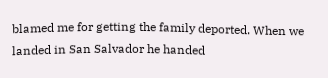blamed me for getting the family deported. When we landed in San Salvador he handed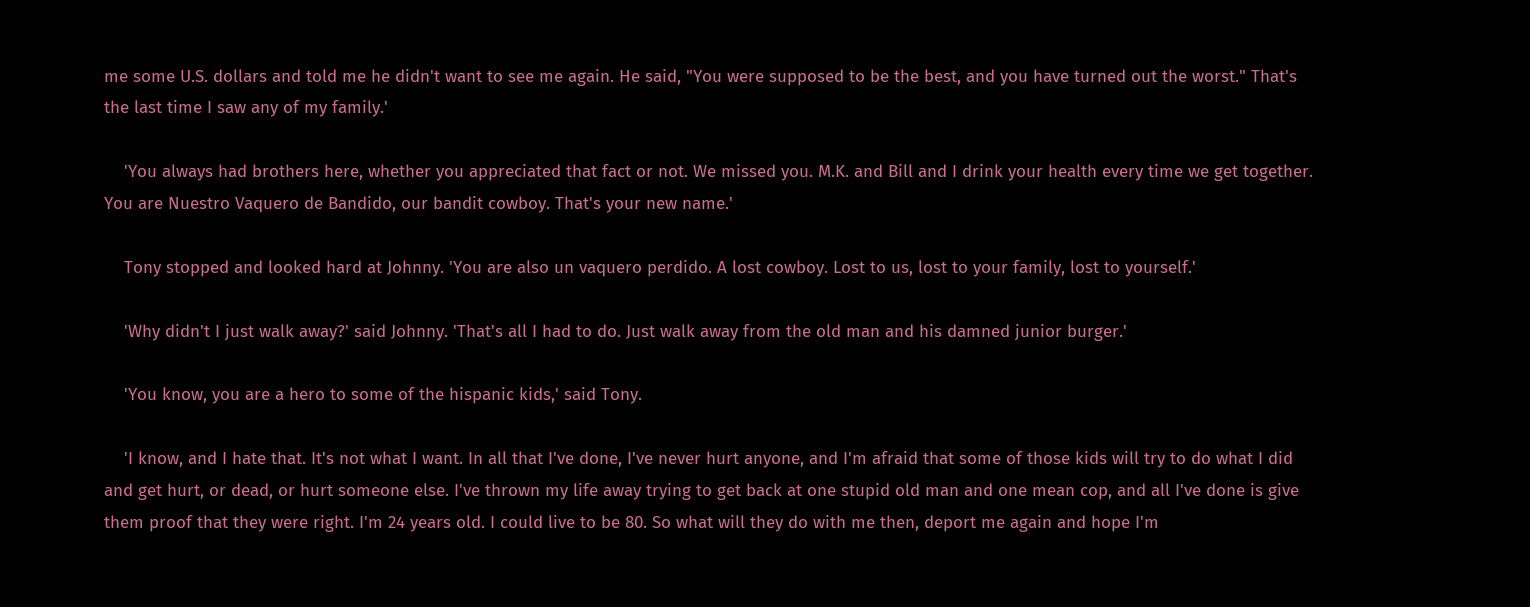me some U.S. dollars and told me he didn't want to see me again. He said, "You were supposed to be the best, and you have turned out the worst." That's the last time I saw any of my family.'

    'You always had brothers here, whether you appreciated that fact or not. We missed you. M.K. and Bill and I drink your health every time we get together. You are Nuestro Vaquero de Bandido, our bandit cowboy. That's your new name.'

    Tony stopped and looked hard at Johnny. 'You are also un vaquero perdido. A lost cowboy. Lost to us, lost to your family, lost to yourself.'

    'Why didn't I just walk away?' said Johnny. 'That's all I had to do. Just walk away from the old man and his damned junior burger.'

    'You know, you are a hero to some of the hispanic kids,' said Tony.

    'I know, and I hate that. It's not what I want. In all that I've done, I've never hurt anyone, and I'm afraid that some of those kids will try to do what I did and get hurt, or dead, or hurt someone else. I've thrown my life away trying to get back at one stupid old man and one mean cop, and all I've done is give them proof that they were right. I'm 24 years old. I could live to be 80. So what will they do with me then, deport me again and hope I'm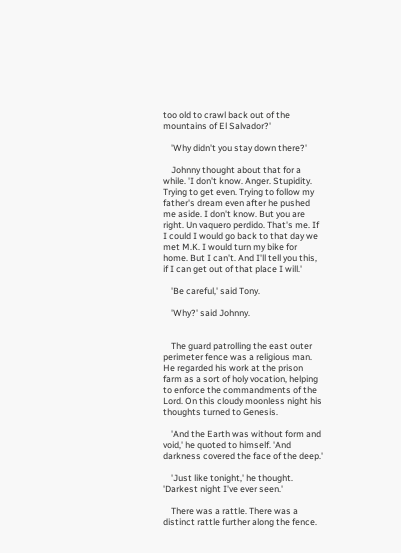too old to crawl back out of the mountains of El Salvador?'

    'Why didn't you stay down there?'

    Johnny thought about that for a while. 'I don't know. Anger. Stupidity. Trying to get even. Trying to follow my father's dream even after he pushed me aside. I don't know. But you are right. Un vaquero perdido. That's me. If I could I would go back to that day we met M.K. I would turn my bike for home. But I can't. And I'll tell you this, if I can get out of that place I will.'

    'Be careful,' said Tony.

    'Why?' said Johnny.


    The guard patrolling the east outer perimeter fence was a religious man. He regarded his work at the prison farm as a sort of holy vocation, helping to enforce the commandments of the Lord. On this cloudy moonless night his thoughts turned to Genesis.

    'And the Earth was without form and void,' he quoted to himself. 'And darkness covered the face of the deep.'

    'Just like tonight,' he thought. 'Darkest night I've ever seen.'

    There was a rattle. There was a distinct rattle further along the fence.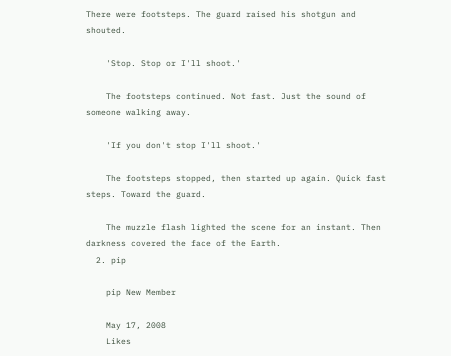There were footsteps. The guard raised his shotgun and shouted.

    'Stop. Stop or I'll shoot.'

    The footsteps continued. Not fast. Just the sound of someone walking away.

    'If you don't stop I'll shoot.'

    The footsteps stopped, then started up again. Quick fast steps. Toward the guard.

    The muzzle flash lighted the scene for an instant. Then darkness covered the face of the Earth.
  2. pip

    pip New Member

    May 17, 2008
    Likes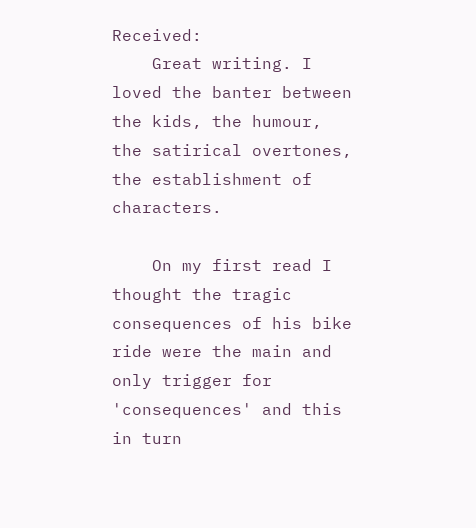Received:
    Great writing. I loved the banter between the kids, the humour, the satirical overtones, the establishment of characters.

    On my first read I thought the tragic consequences of his bike ride were the main and only trigger for 'consequences' and this in turn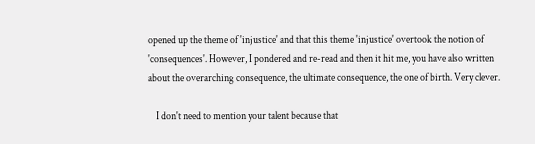opened up the theme of 'injustice' and that this theme 'injustice' overtook the notion of 'consequences'. However, I pondered and re-read and then it hit me, you have also written about the overarching consequence, the ultimate consequence, the one of birth. Very clever.

    I don't need to mention your talent because that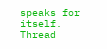speaks for itself.
Thread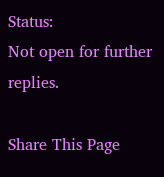Status:
Not open for further replies.

Share This Page